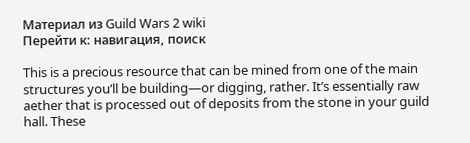Материал из Guild Wars 2 wiki
Перейти к: навигация, поиск

This is a precious resource that can be mined from one of the main structures you’ll be building—or digging, rather. It’s essentially raw aether that is processed out of deposits from the stone in your guild hall. These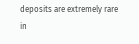deposits are extremely rare in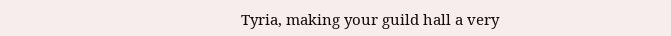Tyria, making your guild hall a very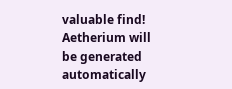valuable find! Aetherium will be generated automatically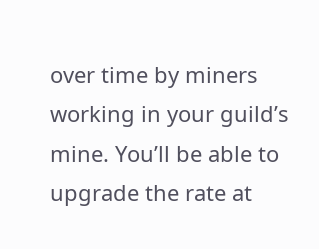over time by miners working in your guild’s mine. You’ll be able to upgrade the rate at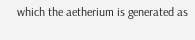which the aetherium is generated as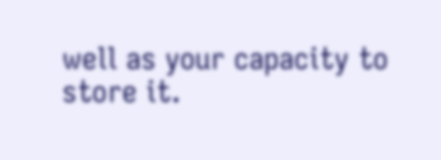well as your capacity to store it.